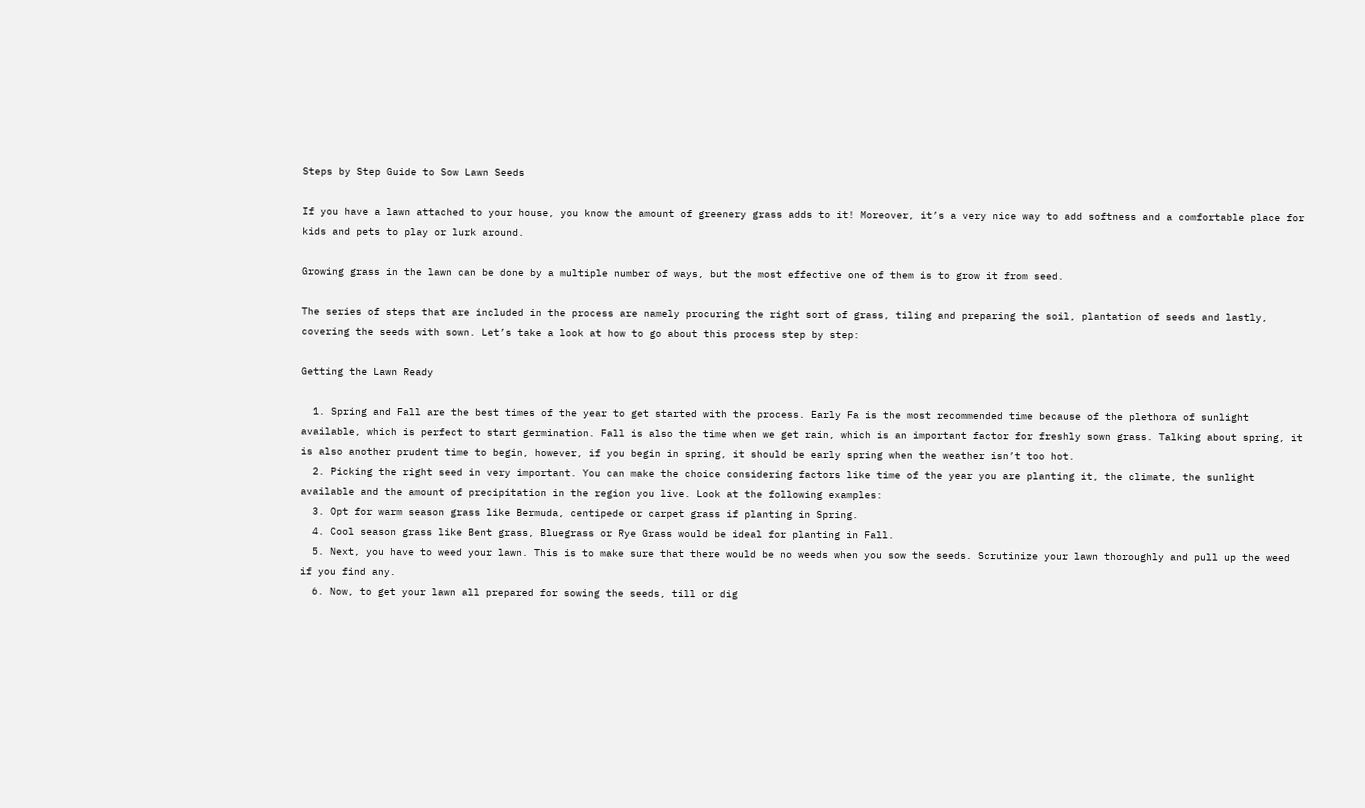Steps by Step Guide to Sow Lawn Seeds

If you have a lawn attached to your house, you know the amount of greenery grass adds to it! Moreover, it’s a very nice way to add softness and a comfortable place for kids and pets to play or lurk around.

Growing grass in the lawn can be done by a multiple number of ways, but the most effective one of them is to grow it from seed.

The series of steps that are included in the process are namely procuring the right sort of grass, tiling and preparing the soil, plantation of seeds and lastly, covering the seeds with sown. Let’s take a look at how to go about this process step by step:

Getting the Lawn Ready

  1. Spring and Fall are the best times of the year to get started with the process. Early Fa is the most recommended time because of the plethora of sunlight available, which is perfect to start germination. Fall is also the time when we get rain, which is an important factor for freshly sown grass. Talking about spring, it is also another prudent time to begin, however, if you begin in spring, it should be early spring when the weather isn’t too hot.
  2. Picking the right seed in very important. You can make the choice considering factors like time of the year you are planting it, the climate, the sunlight available and the amount of precipitation in the region you live. Look at the following examples:
  3. Opt for warm season grass like Bermuda, centipede or carpet grass if planting in Spring.
  4. Cool season grass like Bent grass, Bluegrass or Rye Grass would be ideal for planting in Fall.
  5. Next, you have to weed your lawn. This is to make sure that there would be no weeds when you sow the seeds. Scrutinize your lawn thoroughly and pull up the weed if you find any.
  6. Now, to get your lawn all prepared for sowing the seeds, till or dig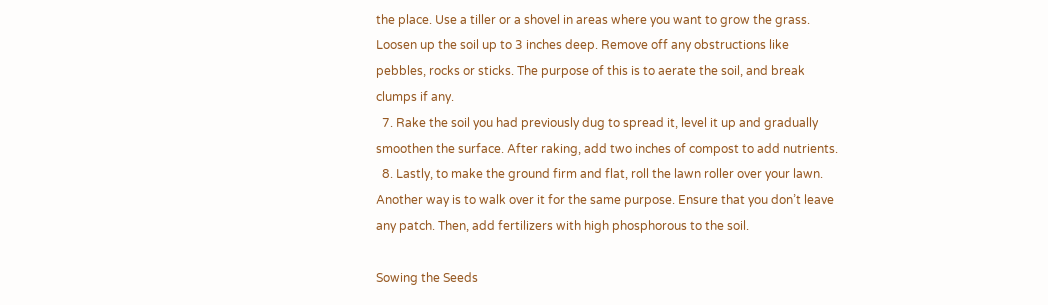the place. Use a tiller or a shovel in areas where you want to grow the grass. Loosen up the soil up to 3 inches deep. Remove off any obstructions like pebbles, rocks or sticks. The purpose of this is to aerate the soil, and break clumps if any.
  7. Rake the soil you had previously dug to spread it, level it up and gradually smoothen the surface. After raking, add two inches of compost to add nutrients.
  8. Lastly, to make the ground firm and flat, roll the lawn roller over your lawn. Another way is to walk over it for the same purpose. Ensure that you don’t leave any patch. Then, add fertilizers with high phosphorous to the soil.

Sowing the Seeds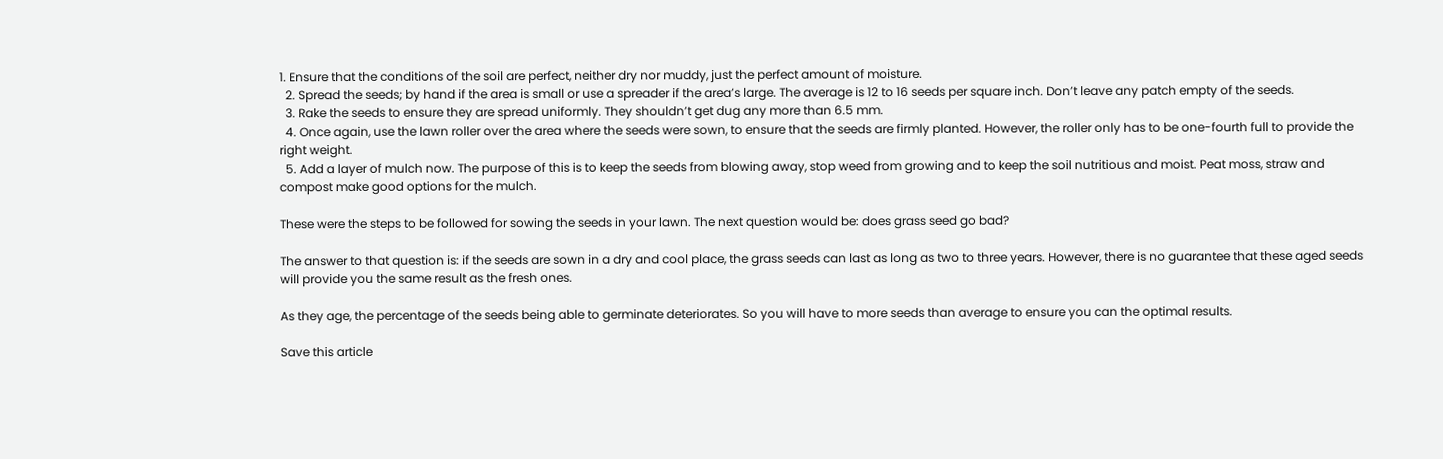1. Ensure that the conditions of the soil are perfect, neither dry nor muddy, just the perfect amount of moisture.
  2. Spread the seeds; by hand if the area is small or use a spreader if the area’s large. The average is 12 to 16 seeds per square inch. Don’t leave any patch empty of the seeds.
  3. Rake the seeds to ensure they are spread uniformly. They shouldn’t get dug any more than 6.5 mm.
  4. Once again, use the lawn roller over the area where the seeds were sown, to ensure that the seeds are firmly planted. However, the roller only has to be one-fourth full to provide the right weight.
  5. Add a layer of mulch now. The purpose of this is to keep the seeds from blowing away, stop weed from growing and to keep the soil nutritious and moist. Peat moss, straw and compost make good options for the mulch.

These were the steps to be followed for sowing the seeds in your lawn. The next question would be: does grass seed go bad?

The answer to that question is: if the seeds are sown in a dry and cool place, the grass seeds can last as long as two to three years. However, there is no guarantee that these aged seeds will provide you the same result as the fresh ones.

As they age, the percentage of the seeds being able to germinate deteriorates. So you will have to more seeds than average to ensure you can the optimal results.

Save this article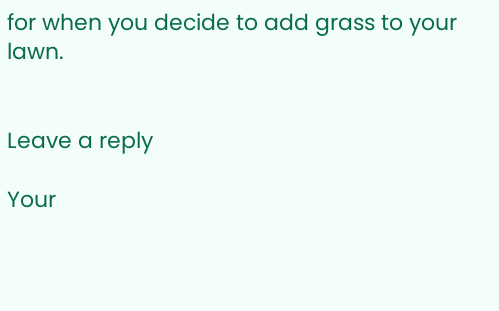for when you decide to add grass to your lawn.


Leave a reply

Your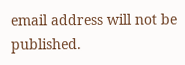email address will not be published.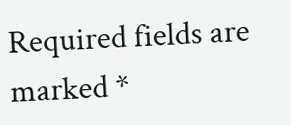Required fields are marked *